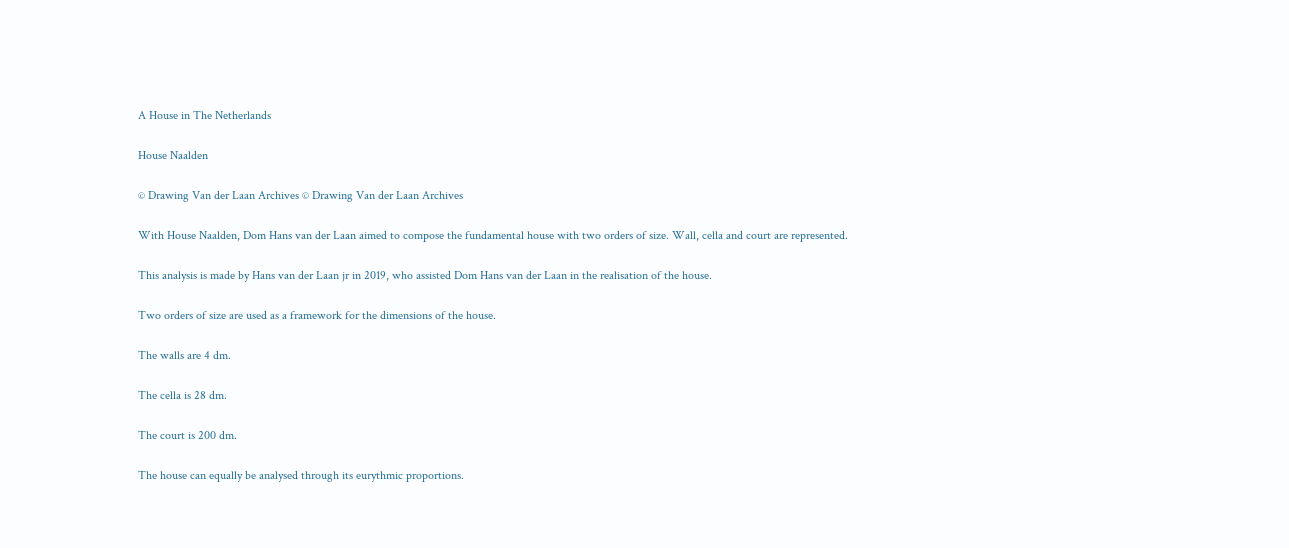A House in The Netherlands

House Naalden

© Drawing Van der Laan Archives © Drawing Van der Laan Archives

With House Naalden, Dom Hans van der Laan aimed to compose the fundamental house with two orders of size. Wall, cella and court are represented.

This analysis is made by Hans van der Laan jr in 2019, who assisted Dom Hans van der Laan in the realisation of the house.

Two orders of size are used as a framework for the dimensions of the house.

The walls are 4 dm.

The cella is 28 dm.

The court is 200 dm.

The house can equally be analysed through its eurythmic proportions.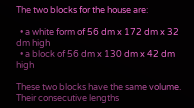The two blocks for the house are:

  • a white form of 56 dm x 172 dm x 32 dm high
  • a block of 56 dm x 130 dm x 42 dm high

These two blocks have the same volume. Their consecutive lengths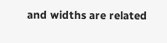and widths are related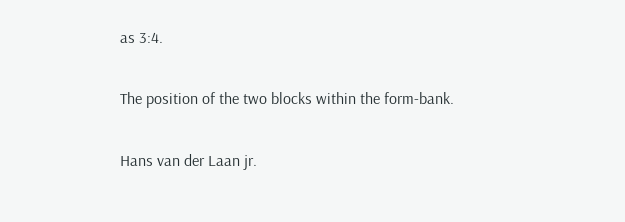as 3:4.

The position of the two blocks within the form-bank.

Hans van der Laan jr.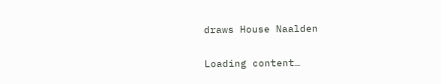draws House Naalden

Loading content…